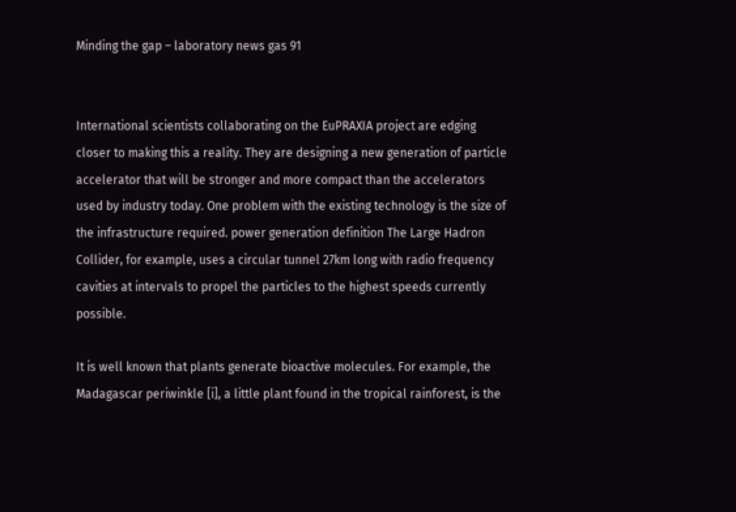Minding the gap – laboratory news gas 91


International scientists collaborating on the EuPRAXIA project are edging closer to making this a reality. They are designing a new generation of particle accelerator that will be stronger and more compact than the accelerators used by industry today. One problem with the existing technology is the size of the infrastructure required. power generation definition The Large Hadron Collider, for example, uses a circular tunnel 27km long with radio frequency cavities at intervals to propel the particles to the highest speeds currently possible.

It is well known that plants generate bioactive molecules. For example, the Madagascar periwinkle [i], a little plant found in the tropical rainforest, is the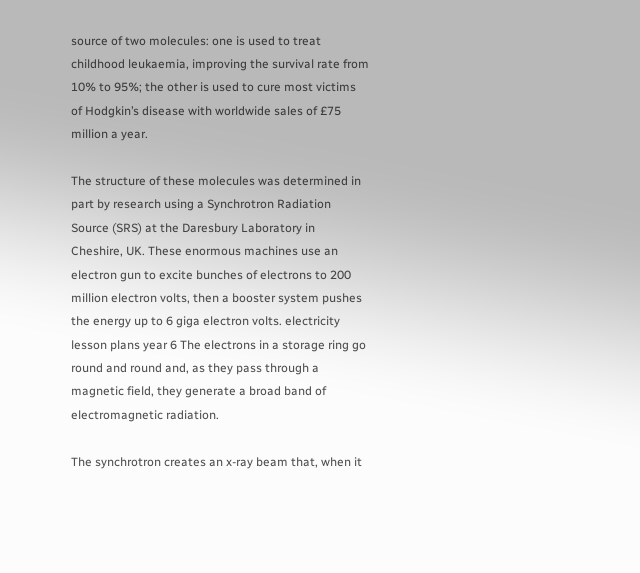source of two molecules: one is used to treat childhood leukaemia, improving the survival rate from 10% to 95%; the other is used to cure most victims of Hodgkin’s disease with worldwide sales of £75 million a year.

The structure of these molecules was determined in part by research using a Synchrotron Radiation Source (SRS) at the Daresbury Laboratory in Cheshire, UK. These enormous machines use an electron gun to excite bunches of electrons to 200 million electron volts, then a booster system pushes the energy up to 6 giga electron volts. electricity lesson plans year 6 The electrons in a storage ring go round and round and, as they pass through a magnetic field, they generate a broad band of electromagnetic radiation.

The synchrotron creates an x-ray beam that, when it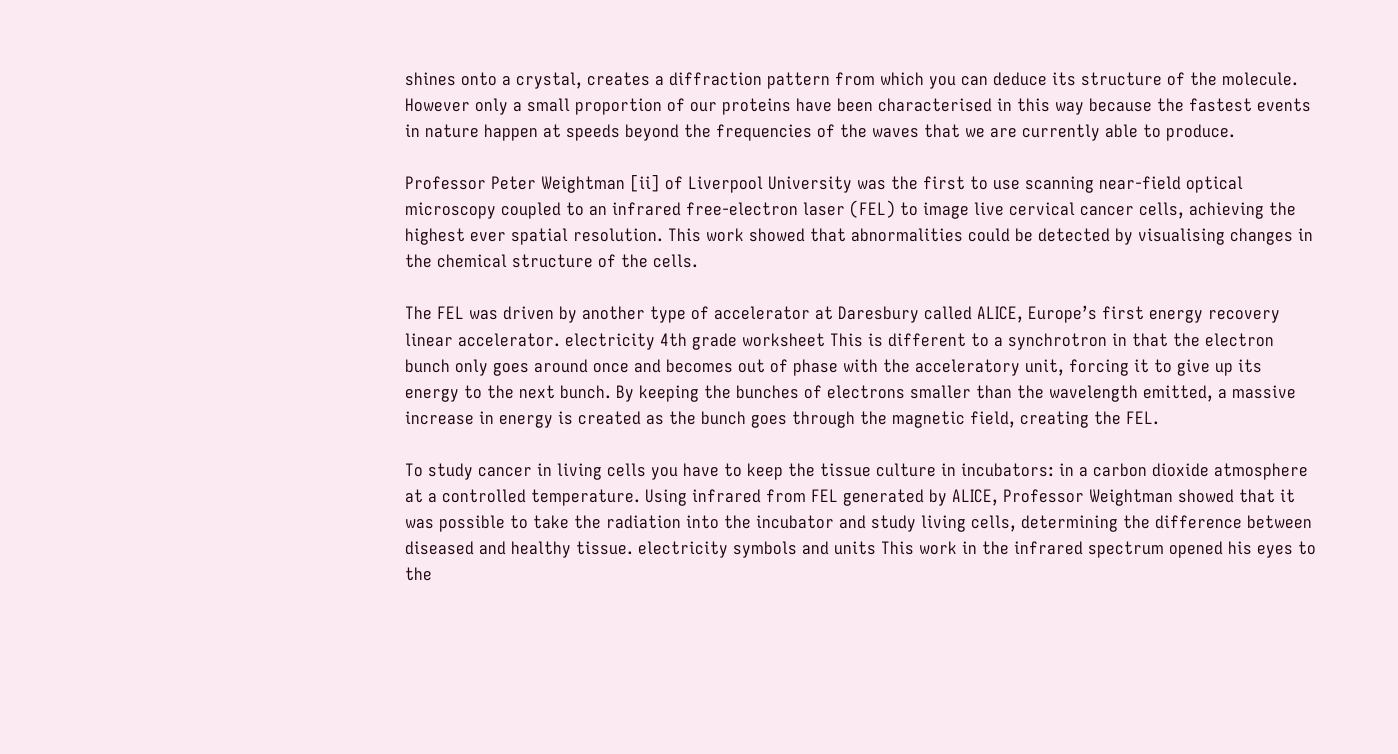shines onto a crystal, creates a diffraction pattern from which you can deduce its structure of the molecule. However only a small proportion of our proteins have been characterised in this way because the fastest events in nature happen at speeds beyond the frequencies of the waves that we are currently able to produce.

Professor Peter Weightman [ii] of Liverpool University was the first to use scanning near-field optical microscopy coupled to an infrared free-electron laser (FEL) to image live cervical cancer cells, achieving the highest ever spatial resolution. This work showed that abnormalities could be detected by visualising changes in the chemical structure of the cells.

The FEL was driven by another type of accelerator at Daresbury called ALICE, Europe’s first energy recovery linear accelerator. electricity 4th grade worksheet This is different to a synchrotron in that the electron bunch only goes around once and becomes out of phase with the acceleratory unit, forcing it to give up its energy to the next bunch. By keeping the bunches of electrons smaller than the wavelength emitted, a massive increase in energy is created as the bunch goes through the magnetic field, creating the FEL.

To study cancer in living cells you have to keep the tissue culture in incubators: in a carbon dioxide atmosphere at a controlled temperature. Using infrared from FEL generated by ALICE, Professor Weightman showed that it was possible to take the radiation into the incubator and study living cells, determining the difference between diseased and healthy tissue. electricity symbols and units This work in the infrared spectrum opened his eyes to the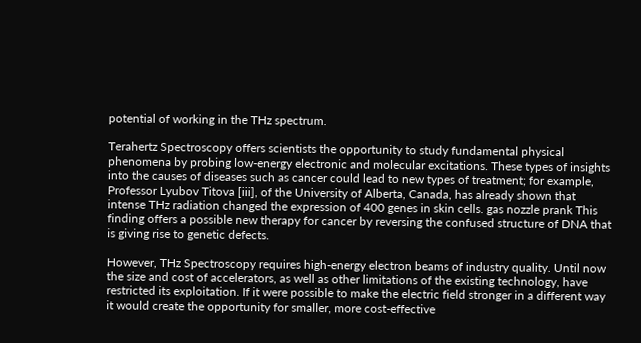potential of working in the THz spectrum.

Terahertz Spectroscopy offers scientists the opportunity to study fundamental physical phenomena by probing low-energy electronic and molecular excitations. These types of insights into the causes of diseases such as cancer could lead to new types of treatment; for example, Professor Lyubov Titova [iii], of the University of Alberta, Canada, has already shown that intense THz radiation changed the expression of 400 genes in skin cells. gas nozzle prank This finding offers a possible new therapy for cancer by reversing the confused structure of DNA that is giving rise to genetic defects.

However, THz Spectroscopy requires high-energy electron beams of industry quality. Until now the size and cost of accelerators, as well as other limitations of the existing technology, have restricted its exploitation. If it were possible to make the electric field stronger in a different way it would create the opportunity for smaller, more cost-effective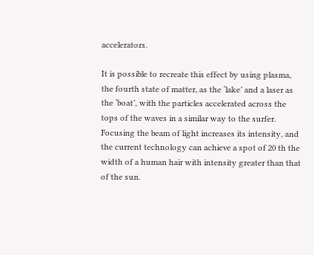accelerators.

It is possible to recreate this effect by using plasma, the fourth state of matter, as the ‘lake’ and a laser as the ‘boat’, with the particles accelerated across the tops of the waves in a similar way to the surfer. Focusing the beam of light increases its intensity, and the current technology can achieve a spot of 20 th the width of a human hair with intensity greater than that of the sun.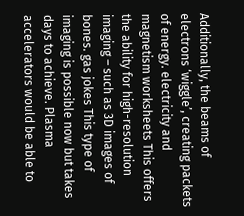Additionally, the beams of electrons ‘wiggle’, creating packets of energy. electricity and magnetism worksheets This offers the ability for high-resolution imaging – such as 3D images of bones. gas jokes This type of imaging is possible now but takes days to achieve. Plasma accelerators would be able to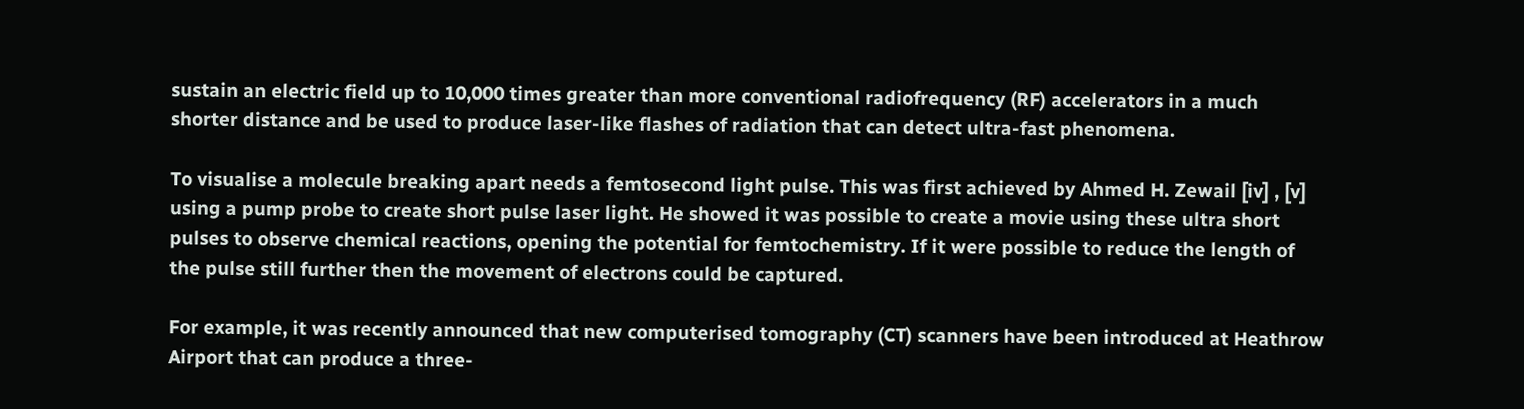sustain an electric field up to 10,000 times greater than more conventional radiofrequency (RF) accelerators in a much shorter distance and be used to produce laser-like flashes of radiation that can detect ultra-fast phenomena.

To visualise a molecule breaking apart needs a femtosecond light pulse. This was first achieved by Ahmed H. Zewail [iv] , [v] using a pump probe to create short pulse laser light. He showed it was possible to create a movie using these ultra short pulses to observe chemical reactions, opening the potential for femtochemistry. If it were possible to reduce the length of the pulse still further then the movement of electrons could be captured.

For example, it was recently announced that new computerised tomography (CT) scanners have been introduced at Heathrow Airport that can produce a three-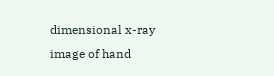dimensional x-ray image of hand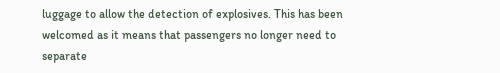luggage to allow the detection of explosives. This has been welcomed as it means that passengers no longer need to separate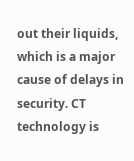out their liquids, which is a major cause of delays in security. CT technology is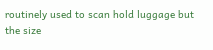routinely used to scan hold luggage but the size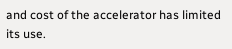and cost of the accelerator has limited its use.